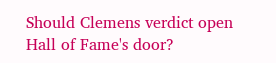Should Clemens verdict open Hall of Fame's door?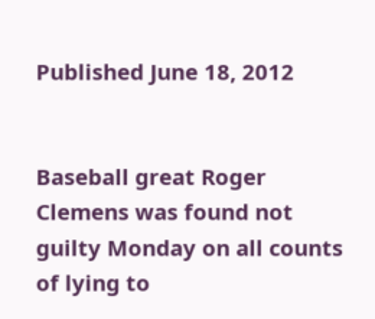Published June 18, 2012


Baseball great Roger Clemens was found not guilty Monday on all counts of lying to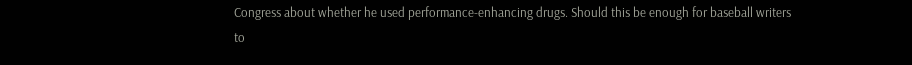Congress about whether he used performance-enhancing drugs. Should this be enough for baseball writers to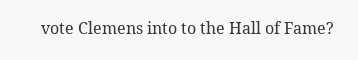vote Clemens into to the Hall of Fame?